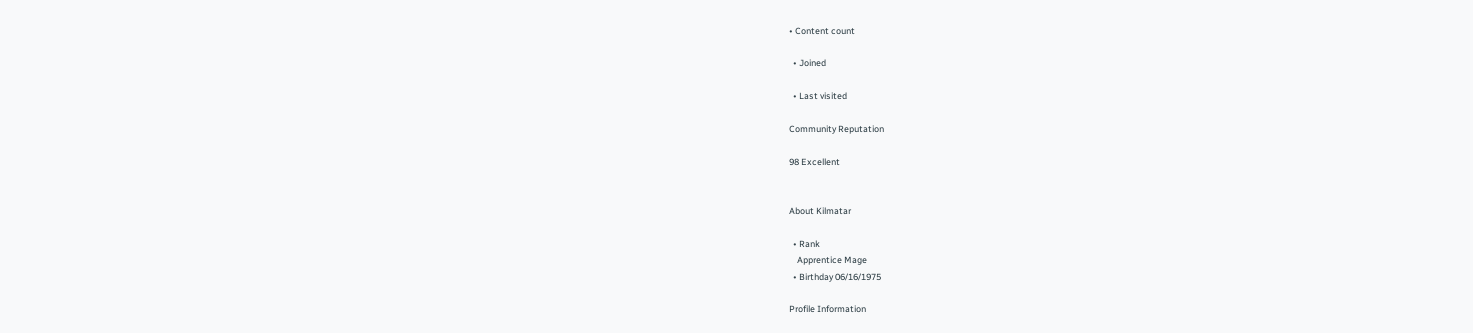• Content count

  • Joined

  • Last visited

Community Reputation

98 Excellent


About Kilmatar

  • Rank
    Apprentice Mage
  • Birthday 06/16/1975

Profile Information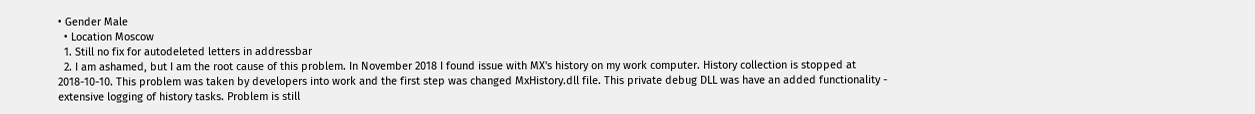• Gender Male
  • Location Moscow
  1. Still no fix for autodeleted letters in addressbar
  2. I am ashamed, but I am the root cause of this problem. In November 2018 I found issue with MX's history on my work computer. History collection is stopped at 2018-10-10. This problem was taken by developers into work and the first step was changed MxHistory.dll file. This private debug DLL was have an added functionality - extensive logging of history tasks. Problem is still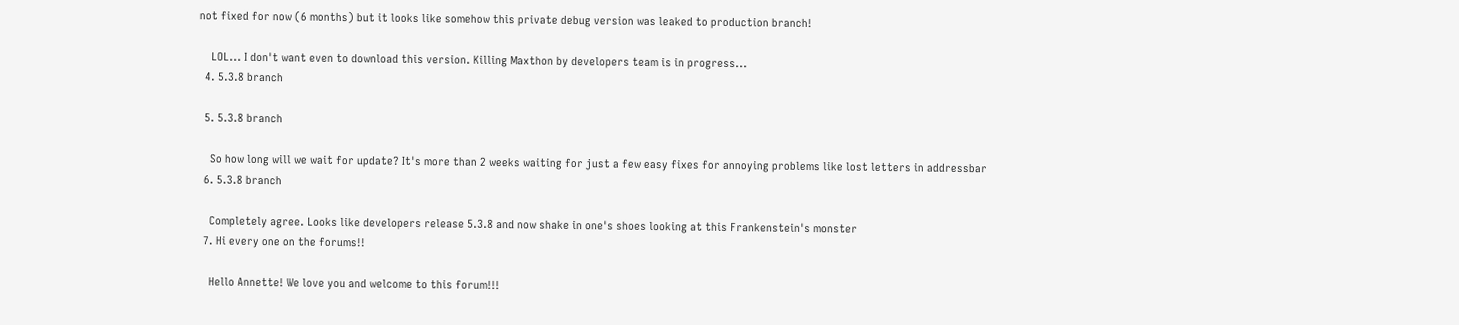not fixed for now (6 months) but it looks like somehow this private debug version was leaked to production branch!

    LOL... I don't want even to download this version. Killing Maxthon by developers team is in progress...
  4. 5.3.8 branch

  5. 5.3.8 branch

    So how long will we wait for update? It's more than 2 weeks waiting for just a few easy fixes for annoying problems like lost letters in addressbar
  6. 5.3.8 branch

    Completely agree. Looks like developers release 5.3.8 and now shake in one's shoes looking at this Frankenstein's monster
  7. Hi every one on the forums!!

    Hello Annette! We love you and welcome to this forum!!!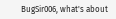BugSir006, what's about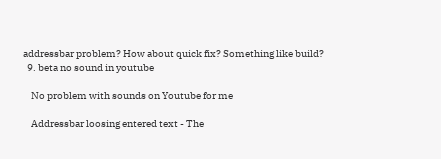addressbar problem? How about quick fix? Something like build?
  9. beta no sound in youtube

    No problem with sounds on Youtube for me

    Addressbar loosing entered text - The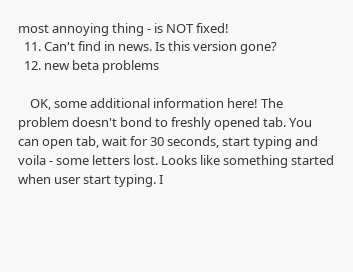most annoying thing - is NOT fixed!
  11. Can't find in news. Is this version gone?
  12. new beta problems

    OK, some additional information here! The problem doesn't bond to freshly opened tab. You can open tab, wait for 30 seconds, start typing and voila - some letters lost. Looks like something started when user start typing. I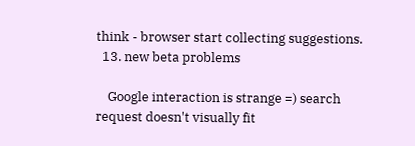think - browser start collecting suggestions.
  13. new beta problems

    Google interaction is strange =) search request doesn't visually fit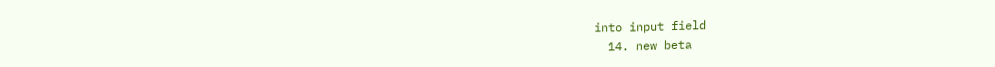into input field
  14. new beta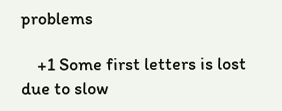problems

    +1 Some first letters is lost due to slow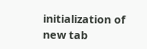initialization of new tab